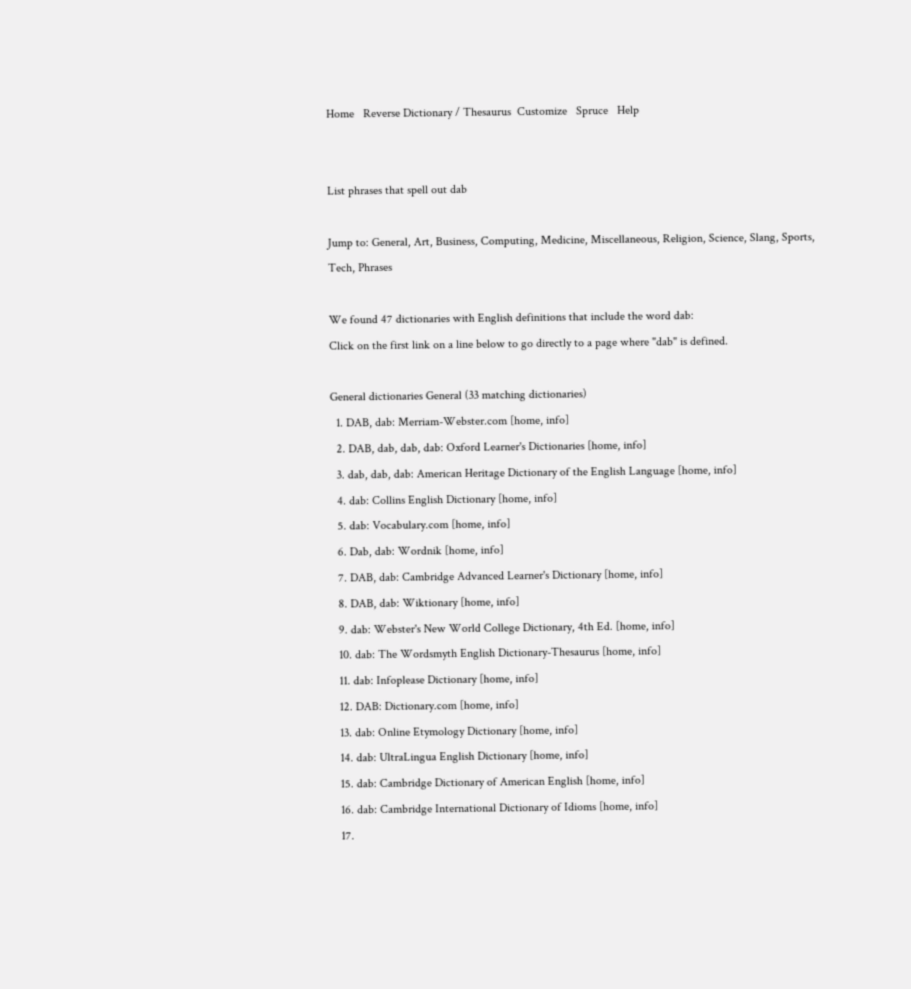Home   Reverse Dictionary / Thesaurus  Customize   Spruce   Help


List phrases that spell out dab

Jump to: General, Art, Business, Computing, Medicine, Miscellaneous, Religion, Science, Slang, Sports, Tech, Phrases

We found 47 dictionaries with English definitions that include the word dab:
Click on the first link on a line below to go directly to a page where "dab" is defined.

General dictionaries General (33 matching dictionaries)
  1. DAB, dab: Merriam-Webster.com [home, info]
  2. DAB, dab, dab, dab: Oxford Learner's Dictionaries [home, info]
  3. dab, dab, dab: American Heritage Dictionary of the English Language [home, info]
  4. dab: Collins English Dictionary [home, info]
  5. dab: Vocabulary.com [home, info]
  6. Dab, dab: Wordnik [home, info]
  7. DAB, dab: Cambridge Advanced Learner's Dictionary [home, info]
  8. DAB, dab: Wiktionary [home, info]
  9. dab: Webster's New World College Dictionary, 4th Ed. [home, info]
  10. dab: The Wordsmyth English Dictionary-Thesaurus [home, info]
  11. dab: Infoplease Dictionary [home, info]
  12. DAB: Dictionary.com [home, info]
  13. dab: Online Etymology Dictionary [home, info]
  14. dab: UltraLingua English Dictionary [home, info]
  15. dab: Cambridge Dictionary of American English [home, info]
  16. dab: Cambridge International Dictionary of Idioms [home, info]
  17.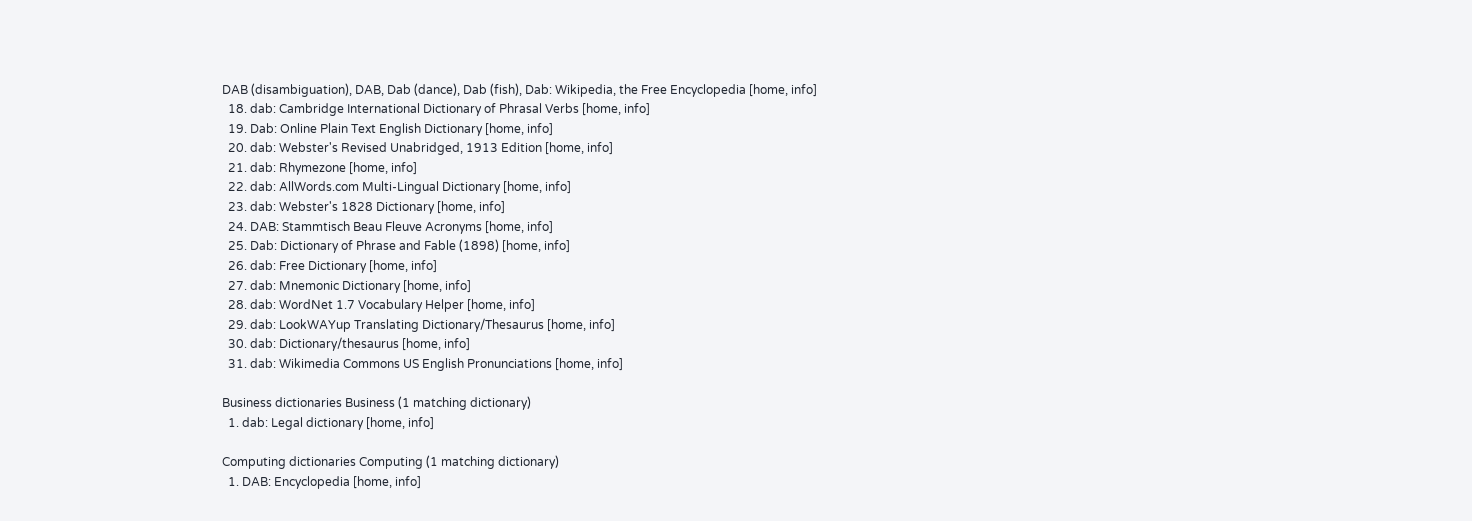DAB (disambiguation), DAB, Dab (dance), Dab (fish), Dab: Wikipedia, the Free Encyclopedia [home, info]
  18. dab: Cambridge International Dictionary of Phrasal Verbs [home, info]
  19. Dab: Online Plain Text English Dictionary [home, info]
  20. dab: Webster's Revised Unabridged, 1913 Edition [home, info]
  21. dab: Rhymezone [home, info]
  22. dab: AllWords.com Multi-Lingual Dictionary [home, info]
  23. dab: Webster's 1828 Dictionary [home, info]
  24. DAB: Stammtisch Beau Fleuve Acronyms [home, info]
  25. Dab: Dictionary of Phrase and Fable (1898) [home, info]
  26. dab: Free Dictionary [home, info]
  27. dab: Mnemonic Dictionary [home, info]
  28. dab: WordNet 1.7 Vocabulary Helper [home, info]
  29. dab: LookWAYup Translating Dictionary/Thesaurus [home, info]
  30. dab: Dictionary/thesaurus [home, info]
  31. dab: Wikimedia Commons US English Pronunciations [home, info]

Business dictionaries Business (1 matching dictionary)
  1. dab: Legal dictionary [home, info]

Computing dictionaries Computing (1 matching dictionary)
  1. DAB: Encyclopedia [home, info]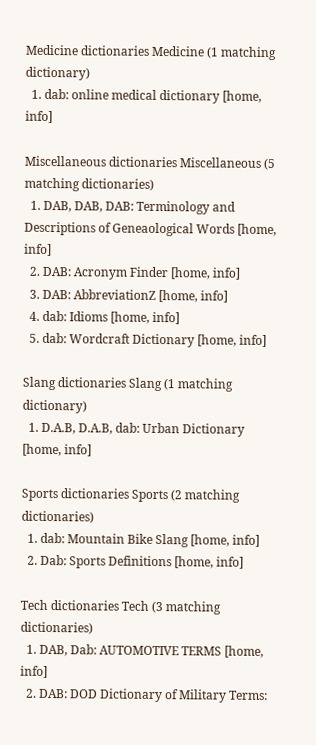Medicine dictionaries Medicine (1 matching dictionary)
  1. dab: online medical dictionary [home, info]

Miscellaneous dictionaries Miscellaneous (5 matching dictionaries)
  1. DAB, DAB, DAB: Terminology and Descriptions of Geneaological Words [home, info]
  2. DAB: Acronym Finder [home, info]
  3. DAB: AbbreviationZ [home, info]
  4. dab: Idioms [home, info]
  5. dab: Wordcraft Dictionary [home, info]

Slang dictionaries Slang (1 matching dictionary)
  1. D.A.B, D.A.B, dab: Urban Dictionary [home, info]

Sports dictionaries Sports (2 matching dictionaries)
  1. dab: Mountain Bike Slang [home, info]
  2. Dab: Sports Definitions [home, info]

Tech dictionaries Tech (3 matching dictionaries)
  1. DAB, Dab: AUTOMOTIVE TERMS [home, info]
  2. DAB: DOD Dictionary of Military Terms: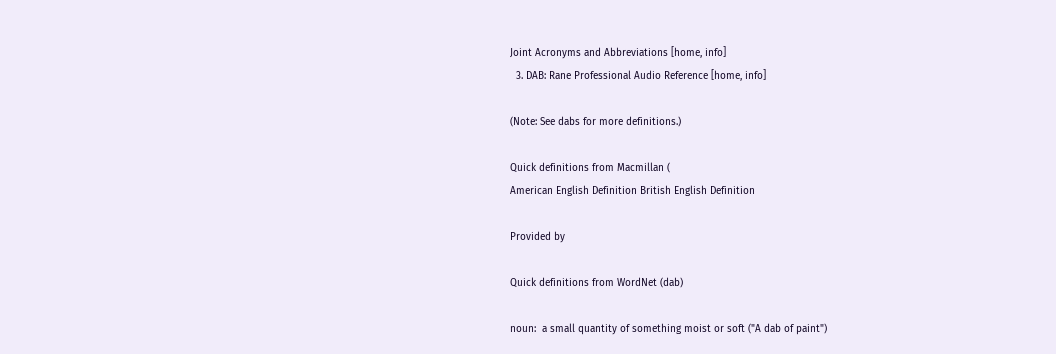Joint Acronyms and Abbreviations [home, info]
  3. DAB: Rane Professional Audio Reference [home, info]

(Note: See dabs for more definitions.)

Quick definitions from Macmillan (
American English Definition British English Definition

Provided by

Quick definitions from WordNet (dab)

noun:  a small quantity of something moist or soft ("A dab of paint")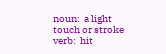noun:  a light touch or stroke
verb:  hit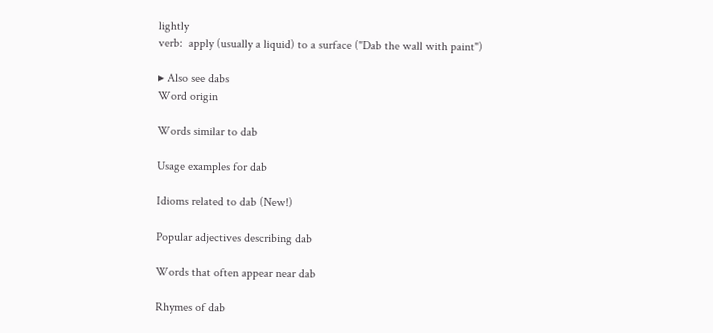lightly
verb:  apply (usually a liquid) to a surface ("Dab the wall with paint")

▸ Also see dabs
Word origin

Words similar to dab

Usage examples for dab

Idioms related to dab (New!)

Popular adjectives describing dab

Words that often appear near dab

Rhymes of dab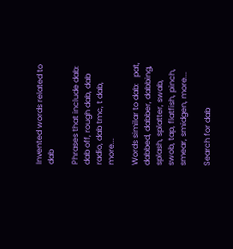Invented words related to dab

Phrases that include dab:   dab off, rough dab, dab radio, dab tmc, t dab, more...

Words similar to dab:   pat, dabbed, dabber, dabbing, splash, splatter, swab, swob, tap, flatfish, pinch, smear, smidgen, more...

Search for dab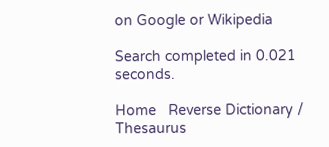on Google or Wikipedia

Search completed in 0.021 seconds.

Home   Reverse Dictionary / Thesaurus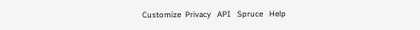Customize  Privacy   API   Spruce   Help